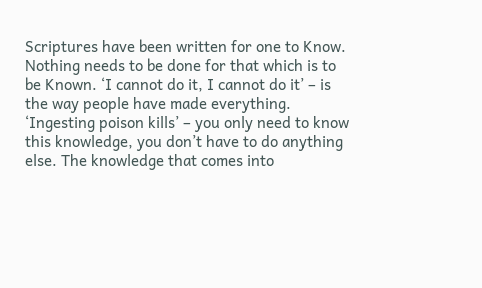Scriptures have been written for one to Know. Nothing needs to be done for that which is to be Known. ‘I cannot do it, I cannot do it’ – is the way people have made everything. ‘Ingesting poison kills’ – you only need to know this knowledge, you don’t have to do anything else. The knowledge that comes into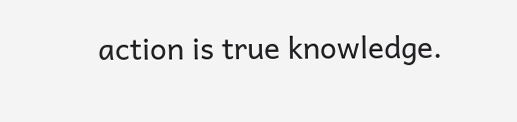action is true knowledge.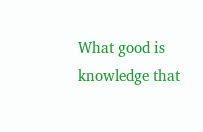What good is knowledge that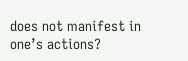does not manifest in one’s actions?